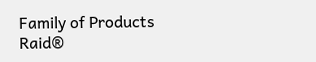Family of Products
Raid®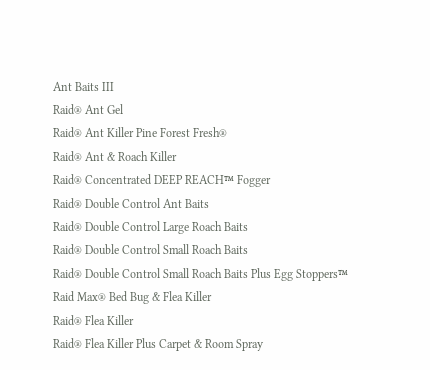Ant Baits III
Raid® Ant Gel
Raid® Ant Killer Pine Forest Fresh®
Raid® Ant & Roach Killer
Raid® Concentrated DEEP REACH™ Fogger
Raid® Double Control Ant Baits
Raid® Double Control Large Roach Baits
Raid® Double Control Small Roach Baits
Raid® Double Control Small Roach Baits Plus Egg Stoppers™
Raid Max® Bed Bug & Flea Killer
Raid® Flea Killer
Raid® Flea Killer Plus Carpet & Room Spray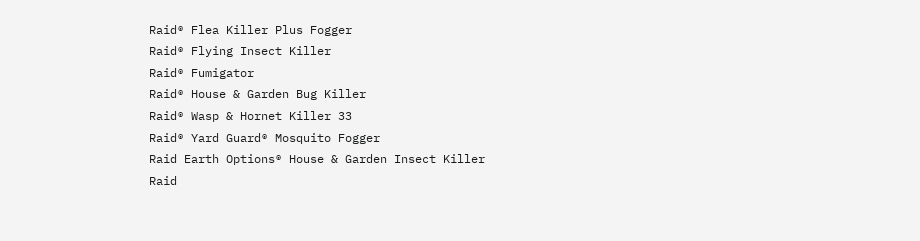Raid® Flea Killer Plus Fogger
Raid® Flying Insect Killer
Raid® Fumigator
Raid® House & Garden Bug Killer
Raid® Wasp & Hornet Killer 33
Raid® Yard Guard® Mosquito Fogger
Raid Earth Options® House & Garden Insect Killer
Raid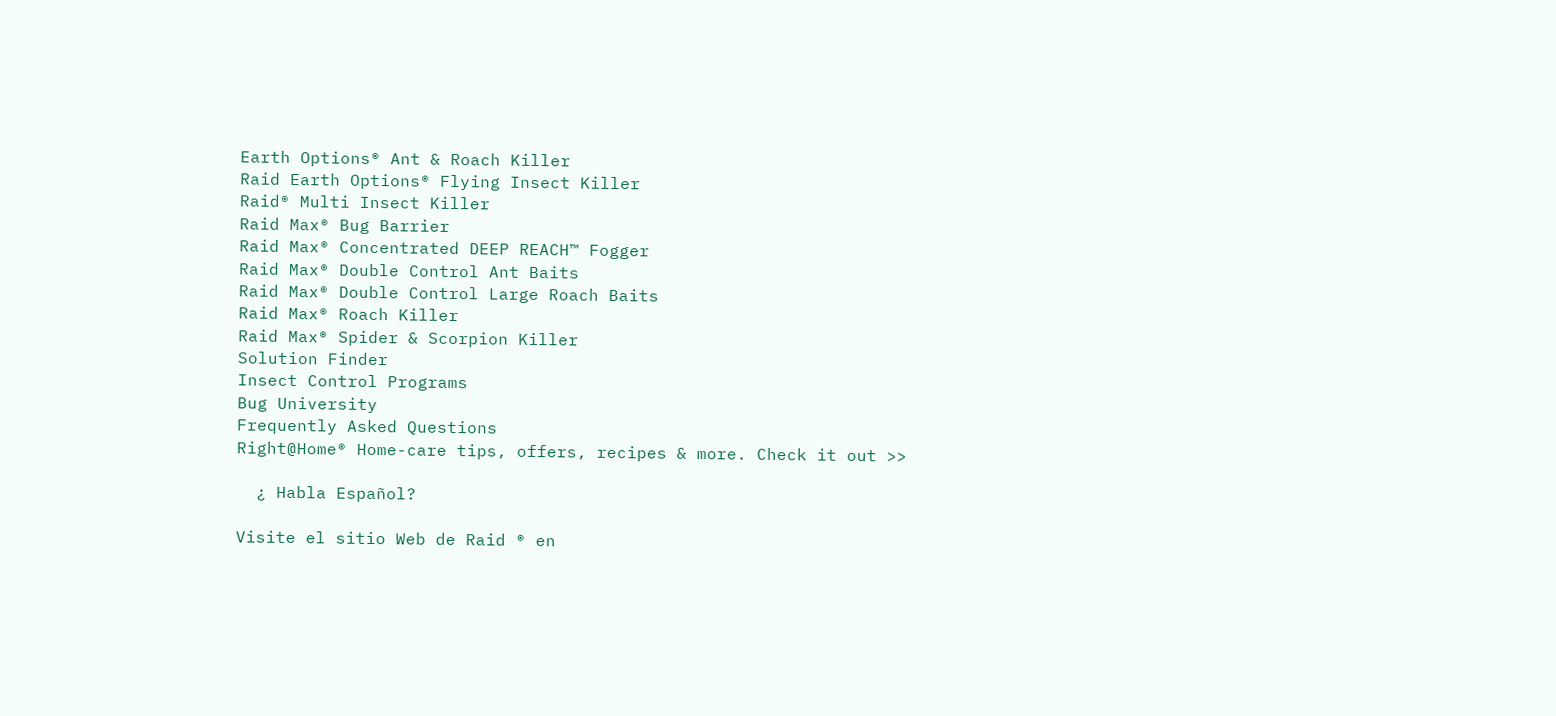Earth Options® Ant & Roach Killer
Raid Earth Options® Flying Insect Killer
Raid® Multi Insect Killer
Raid Max® Bug Barrier
Raid Max® Concentrated DEEP REACH™ Fogger
Raid Max® Double Control Ant Baits
Raid Max® Double Control Large Roach Baits
Raid Max® Roach Killer
Raid Max® Spider & Scorpion Killer
Solution Finder
Insect Control Programs
Bug University
Frequently Asked Questions
Right@Home® Home-care tips, offers, recipes & more. Check it out >>

  ¿ Habla Español?

Visite el sitio Web de Raid ® en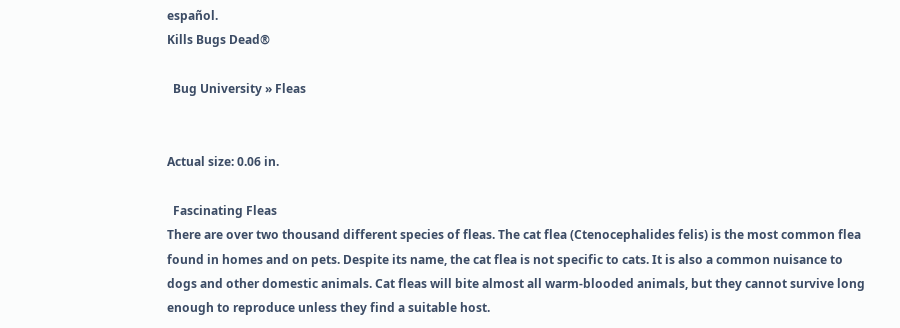español.
Kills Bugs Dead®

  Bug University » Fleas


Actual size: 0.06 in.

  Fascinating Fleas
There are over two thousand different species of fleas. The cat flea (Ctenocephalides felis) is the most common flea found in homes and on pets. Despite its name, the cat flea is not specific to cats. It is also a common nuisance to dogs and other domestic animals. Cat fleas will bite almost all warm-blooded animals, but they cannot survive long enough to reproduce unless they find a suitable host.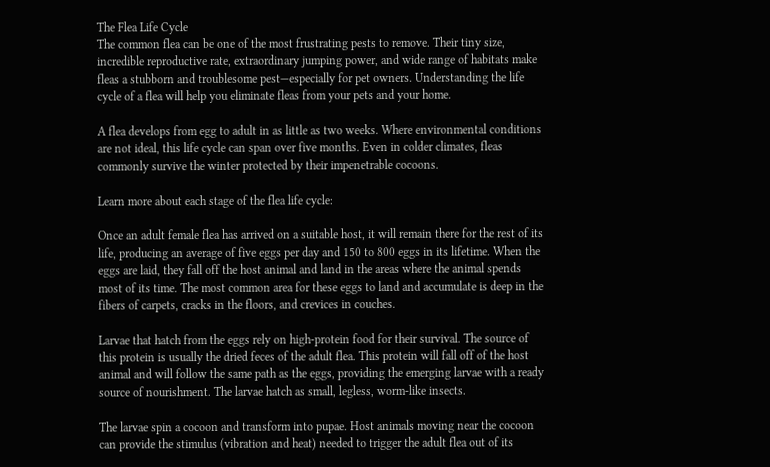The Flea Life Cycle
The common flea can be one of the most frustrating pests to remove. Their tiny size, incredible reproductive rate, extraordinary jumping power, and wide range of habitats make fleas a stubborn and troublesome pest—especially for pet owners. Understanding the life cycle of a flea will help you eliminate fleas from your pets and your home.

A flea develops from egg to adult in as little as two weeks. Where environmental conditions are not ideal, this life cycle can span over five months. Even in colder climates, fleas commonly survive the winter protected by their impenetrable cocoons.

Learn more about each stage of the flea life cycle:

Once an adult female flea has arrived on a suitable host, it will remain there for the rest of its life, producing an average of five eggs per day and 150 to 800 eggs in its lifetime. When the eggs are laid, they fall off the host animal and land in the areas where the animal spends most of its time. The most common area for these eggs to land and accumulate is deep in the fibers of carpets, cracks in the floors, and crevices in couches.

Larvae that hatch from the eggs rely on high-protein food for their survival. The source of this protein is usually the dried feces of the adult flea. This protein will fall off of the host animal and will follow the same path as the eggs, providing the emerging larvae with a ready source of nourishment. The larvae hatch as small, legless, worm-like insects.

The larvae spin a cocoon and transform into pupae. Host animals moving near the cocoon can provide the stimulus (vibration and heat) needed to trigger the adult flea out of its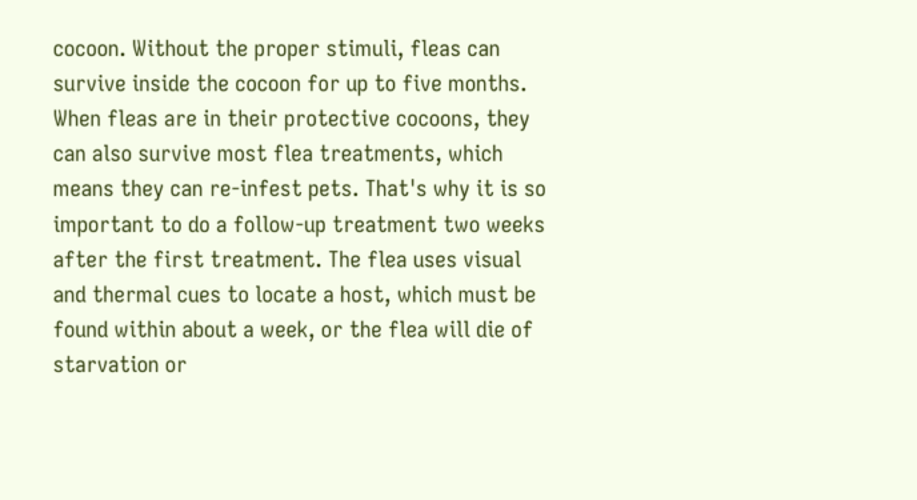cocoon. Without the proper stimuli, fleas can survive inside the cocoon for up to five months. When fleas are in their protective cocoons, they can also survive most flea treatments, which means they can re-infest pets. That's why it is so important to do a follow-up treatment two weeks after the first treatment. The flea uses visual and thermal cues to locate a host, which must be found within about a week, or the flea will die of starvation or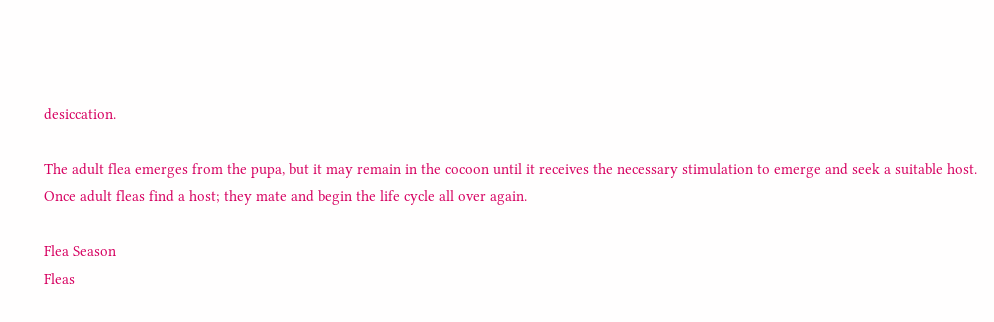desiccation.

The adult flea emerges from the pupa, but it may remain in the cocoon until it receives the necessary stimulation to emerge and seek a suitable host. Once adult fleas find a host; they mate and begin the life cycle all over again.

Flea Season
Fleas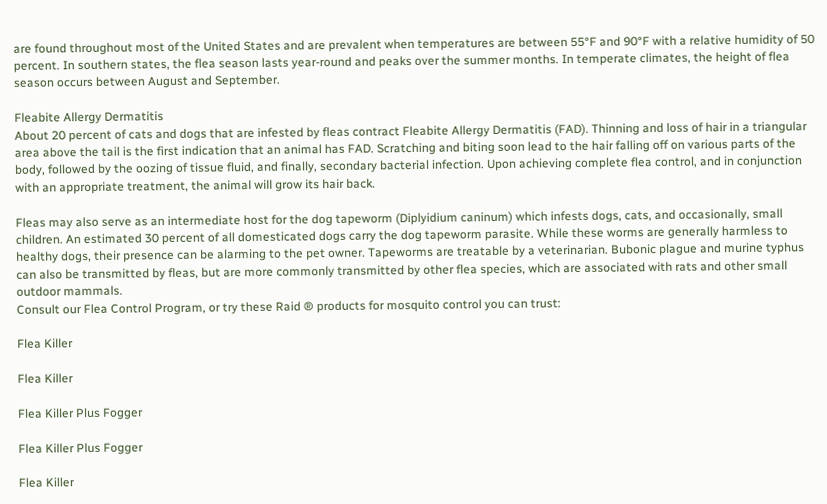are found throughout most of the United States and are prevalent when temperatures are between 55°F and 90°F with a relative humidity of 50 percent. In southern states, the flea season lasts year-round and peaks over the summer months. In temperate climates, the height of flea season occurs between August and September.

Fleabite Allergy Dermatitis
About 20 percent of cats and dogs that are infested by fleas contract Fleabite Allergy Dermatitis (FAD). Thinning and loss of hair in a triangular area above the tail is the first indication that an animal has FAD. Scratching and biting soon lead to the hair falling off on various parts of the body, followed by the oozing of tissue fluid, and finally, secondary bacterial infection. Upon achieving complete flea control, and in conjunction with an appropriate treatment, the animal will grow its hair back.

Fleas may also serve as an intermediate host for the dog tapeworm (Diplyidium caninum) which infests dogs, cats, and occasionally, small children. An estimated 30 percent of all domesticated dogs carry the dog tapeworm parasite. While these worms are generally harmless to healthy dogs, their presence can be alarming to the pet owner. Tapeworms are treatable by a veterinarian. Bubonic plague and murine typhus can also be transmitted by fleas, but are more commonly transmitted by other flea species, which are associated with rats and other small outdoor mammals.
Consult our Flea Control Program, or try these Raid ® products for mosquito control you can trust:

Flea Killer

Flea Killer

Flea Killer Plus Fogger

Flea Killer Plus Fogger

Flea Killer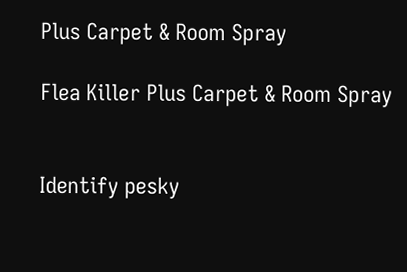Plus Carpet & Room Spray

Flea Killer Plus Carpet & Room Spray


Identify pesky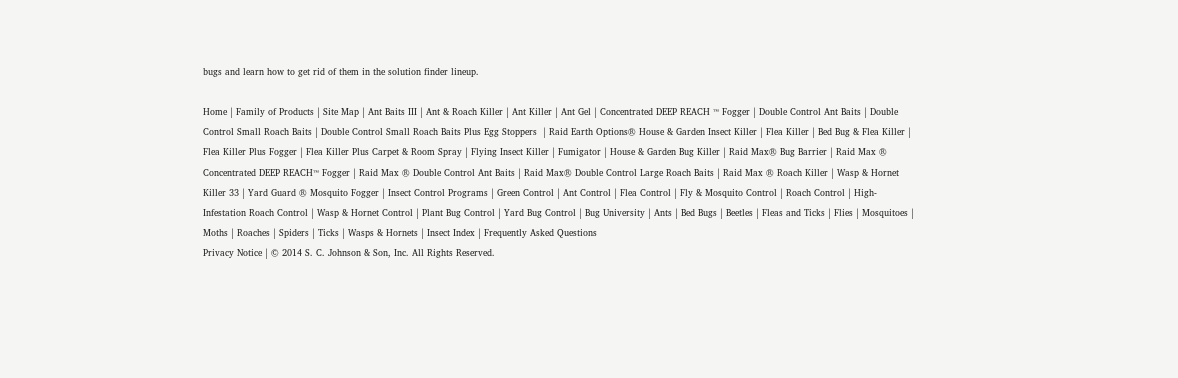bugs and learn how to get rid of them in the solution finder lineup.

Home | Family of Products | Site Map | Ant Baits III | Ant & Roach Killer | Ant Killer | Ant Gel | Concentrated DEEP REACH ™ Fogger | Double Control Ant Baits | Double Control Small Roach Baits | Double Control Small Roach Baits Plus Egg Stoppers  | Raid Earth Options® House & Garden Insect Killer | Flea Killer | Bed Bug & Flea Killer | Flea Killer Plus Fogger | Flea Killer Plus Carpet & Room Spray | Flying Insect Killer | Fumigator | House & Garden Bug Killer | Raid Max® Bug Barrier | Raid Max ® Concentrated DEEP REACH™ Fogger | Raid Max ® Double Control Ant Baits | Raid Max® Double Control Large Roach Baits | Raid Max ® Roach Killer | Wasp & Hornet Killer 33 | Yard Guard ® Mosquito Fogger | Insect Control Programs | Green Control | Ant Control | Flea Control | Fly & Mosquito Control | Roach Control | High-Infestation Roach Control | Wasp & Hornet Control | Plant Bug Control | Yard Bug Control | Bug University | Ants | Bed Bugs | Beetles | Fleas and Ticks | Flies | Mosquitoes | Moths | Roaches | Spiders | Ticks | Wasps & Hornets | Insect Index | Frequently Asked Questions
Privacy Notice | © 2014 S. C. Johnson & Son, Inc. All Rights Reserved.